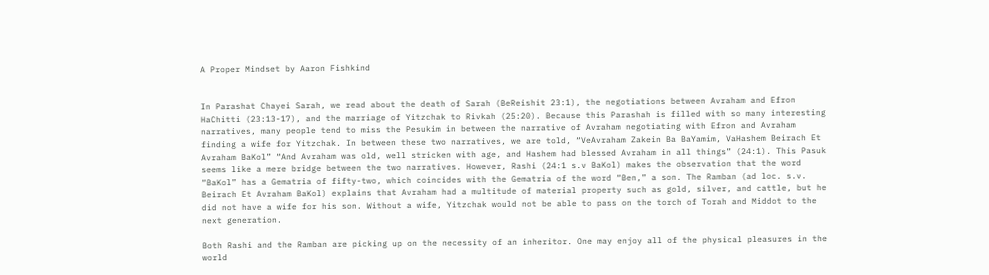A Proper Mindset by Aaron Fishkind


In Parashat Chayei Sarah, we read about the death of Sarah (BeReishit 23:1), the negotiations between Avraham and Efron HaChitti (23:13-17), and the marriage of Yitzchak to Rivkah (25:20). Because this Parashah is filled with so many interesting narratives, many people tend to miss the Pesukim in between the narrative of Avraham negotiating with Efron and Avraham finding a wife for Yitzchak. In between these two narratives, we are told, “VeAvraham Zakein Ba BaYamim, VaHashem Beirach Et Avraham BaKol” “And Avraham was old, well stricken with age, and Hashem had blessed Avraham in all things” (24:1). This Pasuk seems like a mere bridge between the two narratives. However, Rashi (24:1 s.v BaKol) makes the observation that the word “BaKol” has a Gematria of fifty-two, which coincides with the Gematria of the word “Ben,” a son. The Ramban (ad loc. s.v. Beirach Et Avraham BaKol) explains that Avraham had a multitude of material property such as gold, silver, and cattle, but he did not have a wife for his son. Without a wife, Yitzchak would not be able to pass on the torch of Torah and Middot to the next generation.

Both Rashi and the Ramban are picking up on the necessity of an inheritor. One may enjoy all of the physical pleasures in the world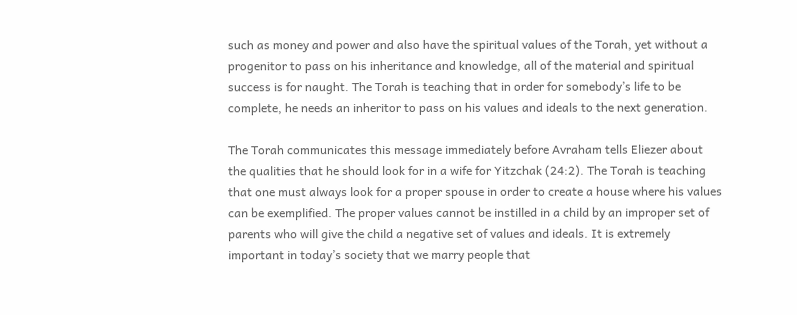such as money and power and also have the spiritual values of the Torah, yet without a progenitor to pass on his inheritance and knowledge, all of the material and spiritual success is for naught. The Torah is teaching that in order for somebody’s life to be complete, he needs an inheritor to pass on his values and ideals to the next generation.

The Torah communicates this message immediately before Avraham tells Eliezer about the qualities that he should look for in a wife for Yitzchak (24:2). The Torah is teaching that one must always look for a proper spouse in order to create a house where his values can be exemplified. The proper values cannot be instilled in a child by an improper set of parents who will give the child a negative set of values and ideals. It is extremely important in today’s society that we marry people that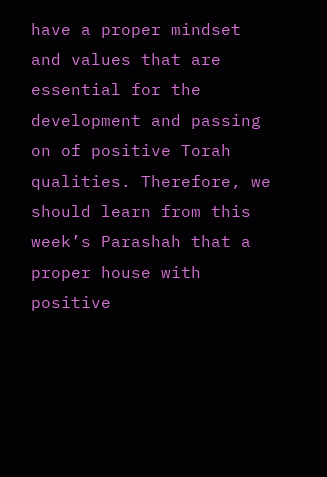have a proper mindset and values that are essential for the development and passing on of positive Torah qualities. Therefore, we should learn from this week’s Parashah that a proper house with positive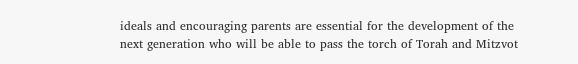ideals and encouraging parents are essential for the development of the next generation who will be able to pass the torch of Torah and Mitzvot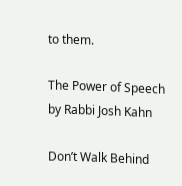to them.

The Power of Speech by Rabbi Josh Kahn

Don’t Walk Behind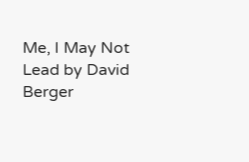Me, I May Not Lead by David Berger